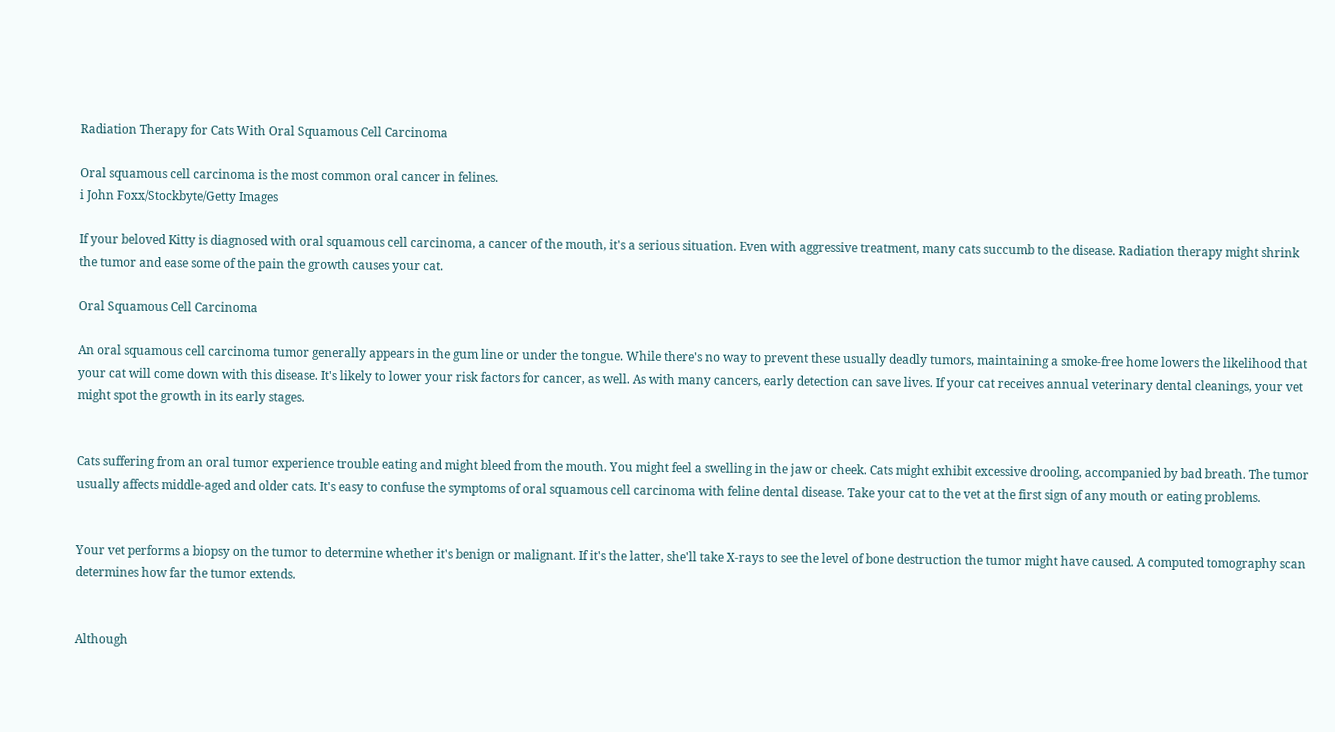Radiation Therapy for Cats With Oral Squamous Cell Carcinoma

Oral squamous cell carcinoma is the most common oral cancer in felines.
i John Foxx/Stockbyte/Getty Images

If your beloved Kitty is diagnosed with oral squamous cell carcinoma, a cancer of the mouth, it's a serious situation. Even with aggressive treatment, many cats succumb to the disease. Radiation therapy might shrink the tumor and ease some of the pain the growth causes your cat.

Oral Squamous Cell Carcinoma

An oral squamous cell carcinoma tumor generally appears in the gum line or under the tongue. While there's no way to prevent these usually deadly tumors, maintaining a smoke-free home lowers the likelihood that your cat will come down with this disease. It's likely to lower your risk factors for cancer, as well. As with many cancers, early detection can save lives. If your cat receives annual veterinary dental cleanings, your vet might spot the growth in its early stages.


Cats suffering from an oral tumor experience trouble eating and might bleed from the mouth. You might feel a swelling in the jaw or cheek. Cats might exhibit excessive drooling, accompanied by bad breath. The tumor usually affects middle-aged and older cats. It's easy to confuse the symptoms of oral squamous cell carcinoma with feline dental disease. Take your cat to the vet at the first sign of any mouth or eating problems.


Your vet performs a biopsy on the tumor to determine whether it's benign or malignant. If it's the latter, she'll take X-rays to see the level of bone destruction the tumor might have caused. A computed tomography scan determines how far the tumor extends.


Although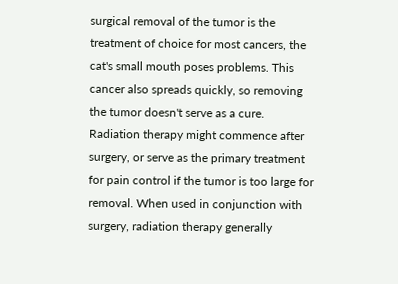surgical removal of the tumor is the treatment of choice for most cancers, the cat's small mouth poses problems. This cancer also spreads quickly, so removing the tumor doesn't serve as a cure. Radiation therapy might commence after surgery, or serve as the primary treatment for pain control if the tumor is too large for removal. When used in conjunction with surgery, radiation therapy generally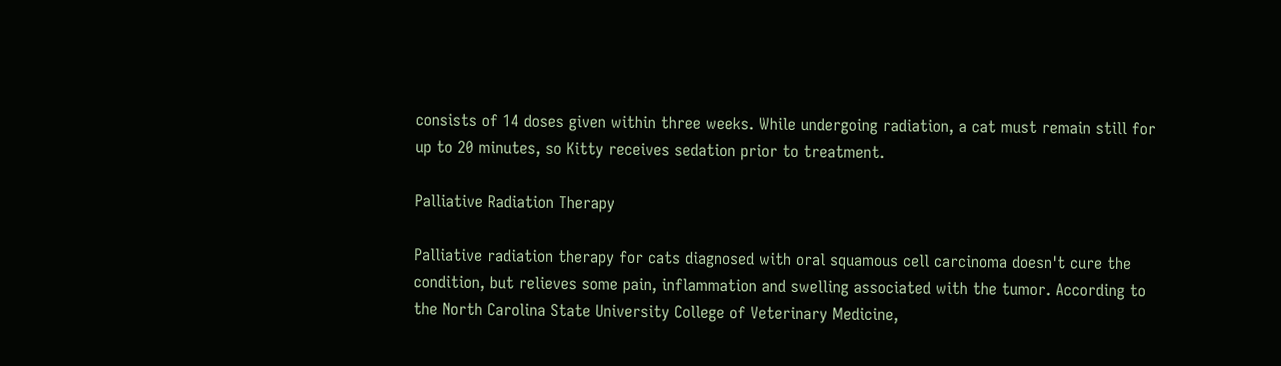consists of 14 doses given within three weeks. While undergoing radiation, a cat must remain still for up to 20 minutes, so Kitty receives sedation prior to treatment.

Palliative Radiation Therapy

Palliative radiation therapy for cats diagnosed with oral squamous cell carcinoma doesn't cure the condition, but relieves some pain, inflammation and swelling associated with the tumor. According to the North Carolina State University College of Veterinary Medicine,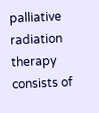palliative radiation therapy consists of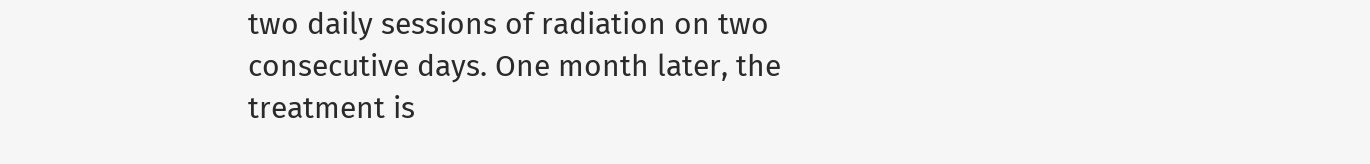two daily sessions of radiation on two consecutive days. One month later, the treatment is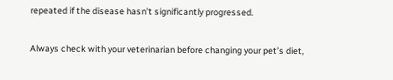repeated if the disease hasn't significantly progressed.

Always check with your veterinarian before changing your pet’s diet,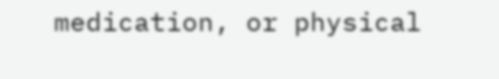medication, or physical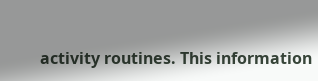activity routines. This information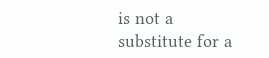is not a substitute for a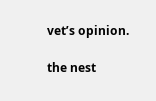vet’s opinion.

the nest